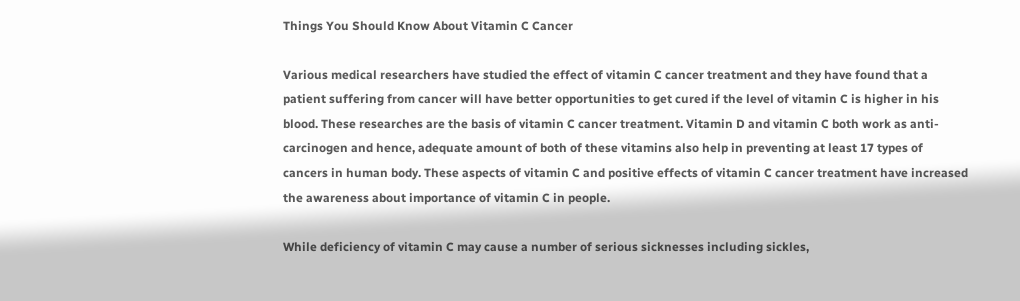Things You Should Know About Vitamin C Cancer

Various medical researchers have studied the effect of vitamin C cancer treatment and they have found that a patient suffering from cancer will have better opportunities to get cured if the level of vitamin C is higher in his blood. These researches are the basis of vitamin C cancer treatment. Vitamin D and vitamin C both work as anti-carcinogen and hence, adequate amount of both of these vitamins also help in preventing at least 17 types of cancers in human body. These aspects of vitamin C and positive effects of vitamin C cancer treatment have increased the awareness about importance of vitamin C in people.

While deficiency of vitamin C may cause a number of serious sicknesses including sickles,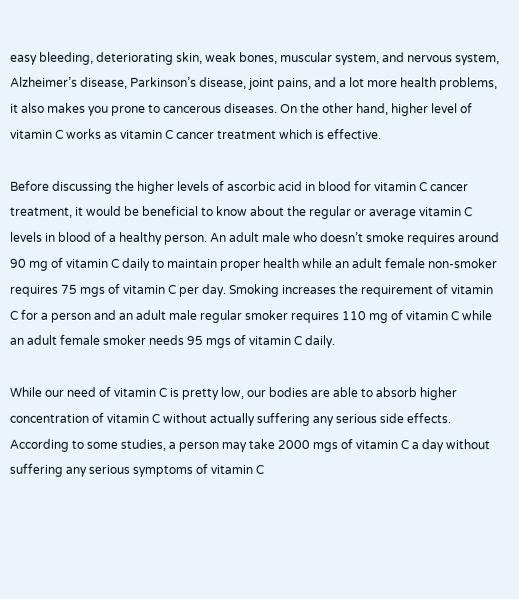easy bleeding, deteriorating skin, weak bones, muscular system, and nervous system, Alzheimer’s disease, Parkinson’s disease, joint pains, and a lot more health problems, it also makes you prone to cancerous diseases. On the other hand, higher level of vitamin C works as vitamin C cancer treatment which is effective.

Before discussing the higher levels of ascorbic acid in blood for vitamin C cancer treatment, it would be beneficial to know about the regular or average vitamin C levels in blood of a healthy person. An adult male who doesn’t smoke requires around 90 mg of vitamin C daily to maintain proper health while an adult female non-smoker requires 75 mgs of vitamin C per day. Smoking increases the requirement of vitamin C for a person and an adult male regular smoker requires 110 mg of vitamin C while an adult female smoker needs 95 mgs of vitamin C daily.

While our need of vitamin C is pretty low, our bodies are able to absorb higher concentration of vitamin C without actually suffering any serious side effects. According to some studies, a person may take 2000 mgs of vitamin C a day without suffering any serious symptoms of vitamin C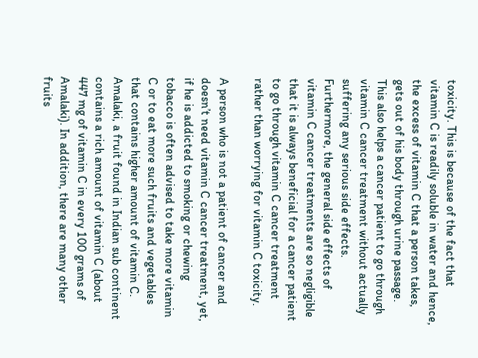toxicity. This is because of the fact that vitamin C is readily soluble in water and hence, the excess of vitamin C that a person takes, gets out of his body through urine passage. This also helps a cancer patient to go through vitamin C cancer treatment without actually suffering any serious side effects. Furthermore, the general side effects of vitamin C cancer treatments are so negligible that it is always beneficial for a cancer patient to go through vitamin C cancer treatment rather than worrying for vitamin C toxicity.

A person who is not a patient of cancer and doesn’t need vitamin C cancer treatment, yet, if he is addicted to smoking or chewing tobacco is often advised to take more vitamin C or to eat more such fruits and vegetables that contains higher amount of vitamin C. Amalaki, a fruit found in Indian sub continent contains a rich amount of vitamin C (about 447 mg of vitamin C in every 100 grams of Amalaki). In addition, there are many other fruits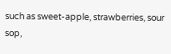such as sweet-apple, strawberries, sour sop,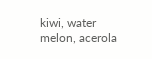kiwi, water melon, acerola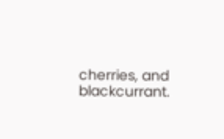cherries, and blackcurrant.